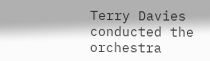Terry Davies conducted the orchestra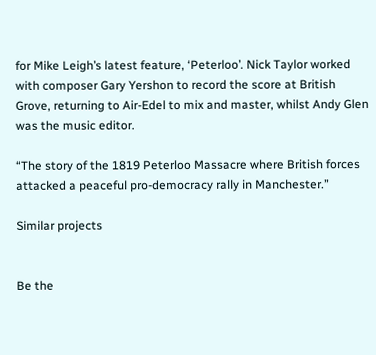for Mike Leigh’s latest feature, ‘Peterloo’. Nick Taylor worked with composer Gary Yershon to record the score at British Grove, returning to Air-Edel to mix and master, whilst Andy Glen was the music editor.

“The story of the 1819 Peterloo Massacre where British forces attacked a peaceful pro-democracy rally in Manchester.”

Similar projects


Be the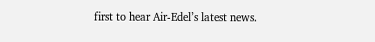first to hear Air-Edel’s latest news.